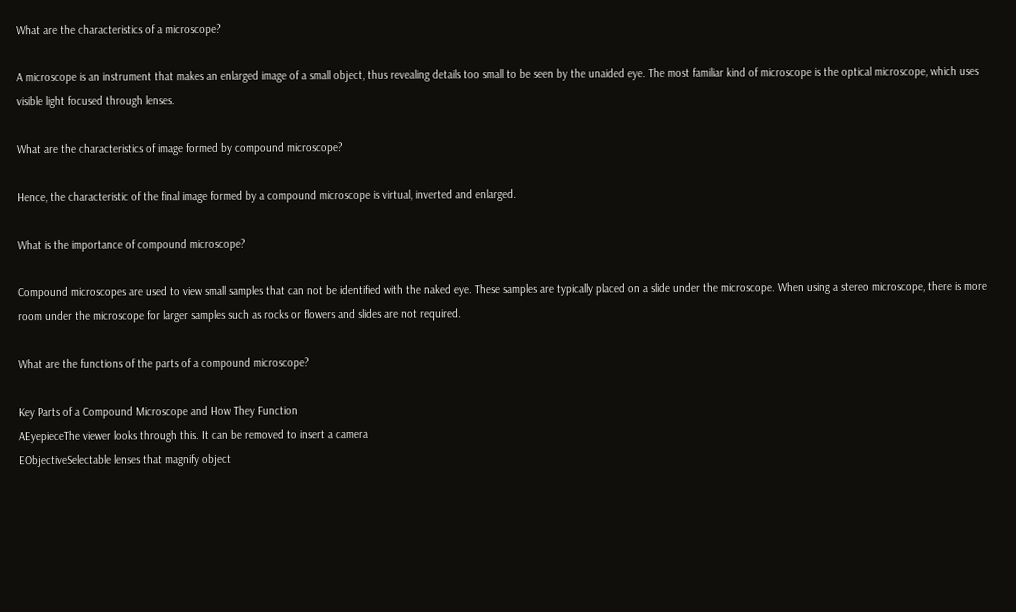What are the characteristics of a microscope?

A microscope is an instrument that makes an enlarged image of a small object, thus revealing details too small to be seen by the unaided eye. The most familiar kind of microscope is the optical microscope, which uses visible light focused through lenses.

What are the characteristics of image formed by compound microscope?

Hence, the characteristic of the final image formed by a compound microscope is virtual, inverted and enlarged.

What is the importance of compound microscope?

Compound microscopes are used to view small samples that can not be identified with the naked eye. These samples are typically placed on a slide under the microscope. When using a stereo microscope, there is more room under the microscope for larger samples such as rocks or flowers and slides are not required.

What are the functions of the parts of a compound microscope?

Key Parts of a Compound Microscope and How They Function
AEyepieceThe viewer looks through this. It can be removed to insert a camera
EObjectiveSelectable lenses that magnify object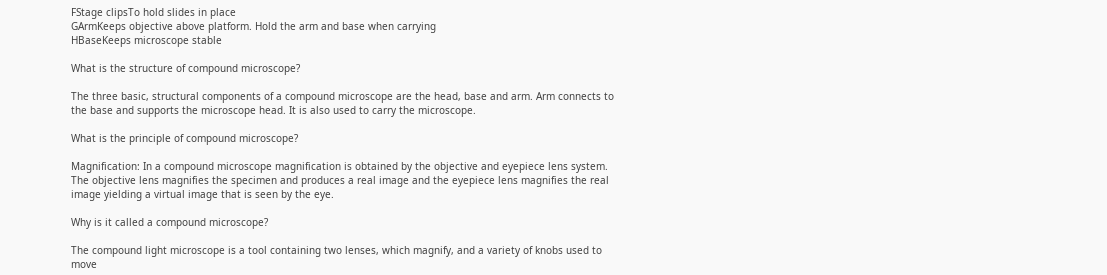FStage clipsTo hold slides in place
GArmKeeps objective above platform. Hold the arm and base when carrying
HBaseKeeps microscope stable

What is the structure of compound microscope?

The three basic, structural components of a compound microscope are the head, base and arm. Arm connects to the base and supports the microscope head. It is also used to carry the microscope.

What is the principle of compound microscope?

Magnification: In a compound microscope magnification is obtained by the objective and eyepiece lens system. The objective lens magnifies the specimen and produces a real image and the eyepiece lens magnifies the real image yielding a virtual image that is seen by the eye.

Why is it called a compound microscope?

The compound light microscope is a tool containing two lenses, which magnify, and a variety of knobs used to move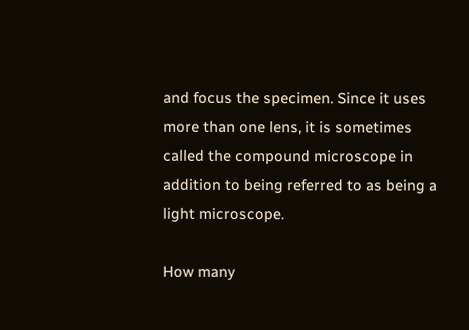and focus the specimen. Since it uses more than one lens, it is sometimes called the compound microscope in addition to being referred to as being a light microscope.

How many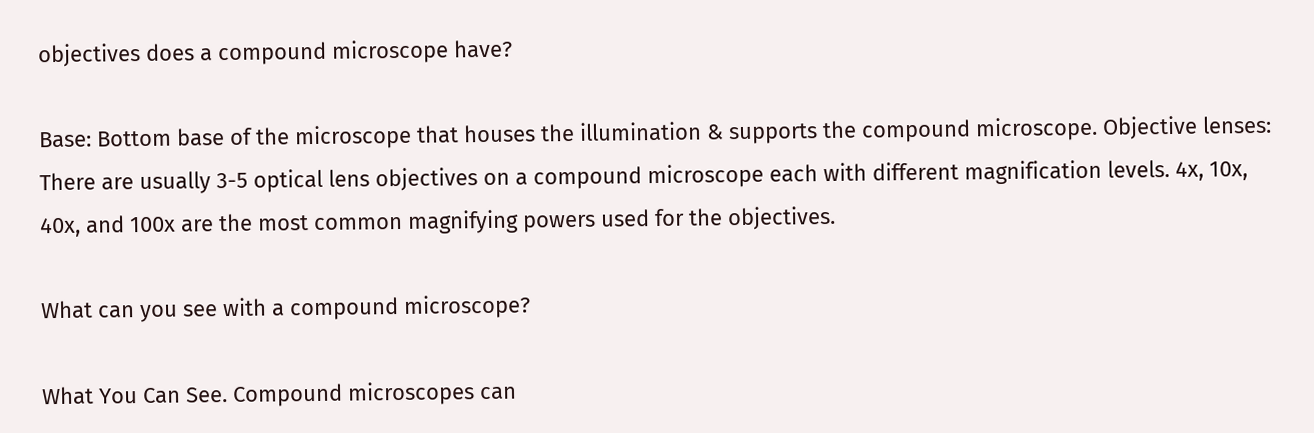objectives does a compound microscope have?

Base: Bottom base of the microscope that houses the illumination & supports the compound microscope. Objective lenses: There are usually 3-5 optical lens objectives on a compound microscope each with different magnification levels. 4x, 10x, 40x, and 100x are the most common magnifying powers used for the objectives.

What can you see with a compound microscope?

What You Can See. Compound microscopes can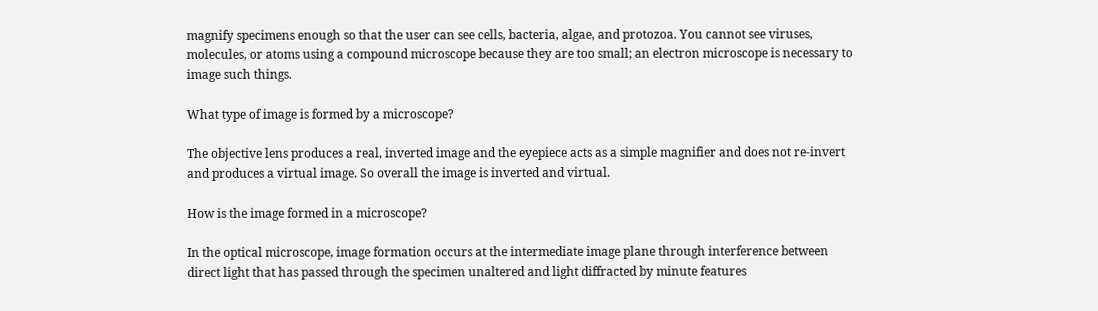magnify specimens enough so that the user can see cells, bacteria, algae, and protozoa. You cannot see viruses, molecules, or atoms using a compound microscope because they are too small; an electron microscope is necessary to image such things.

What type of image is formed by a microscope?

The objective lens produces a real, inverted image and the eyepiece acts as a simple magnifier and does not re-invert and produces a virtual image. So overall the image is inverted and virtual.

How is the image formed in a microscope?

In the optical microscope, image formation occurs at the intermediate image plane through interference between direct light that has passed through the specimen unaltered and light diffracted by minute features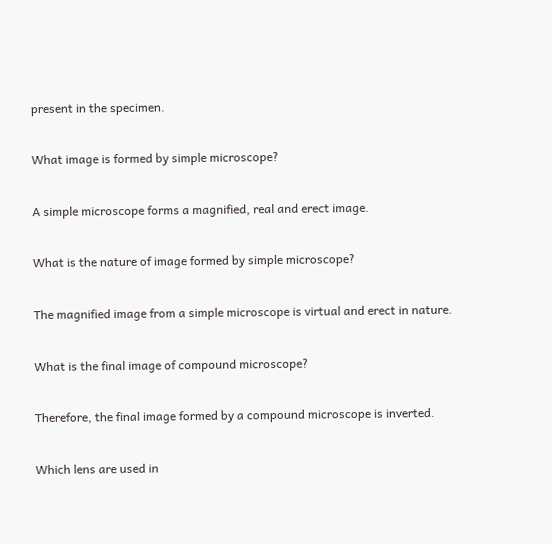present in the specimen.

What image is formed by simple microscope?

A simple microscope forms a magnified, real and erect image.

What is the nature of image formed by simple microscope?

The magnified image from a simple microscope is virtual and erect in nature.

What is the final image of compound microscope?

Therefore, the final image formed by a compound microscope is inverted.

Which lens are used in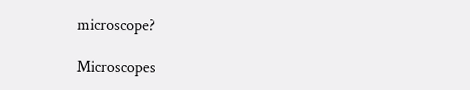microscope?

Microscopes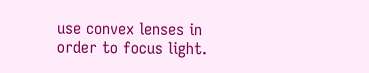use convex lenses in order to focus light.